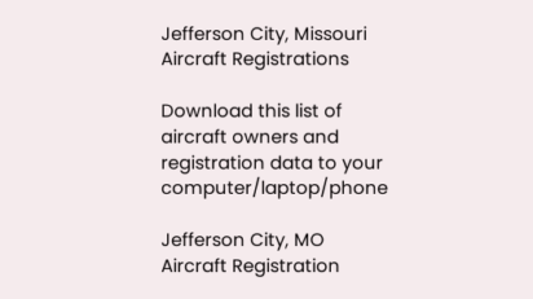Jefferson City, Missouri
Aircraft Registrations

Download this list of aircraft owners and registration data to your computer/laptop/phone

Jefferson City, MO
Aircraft Registration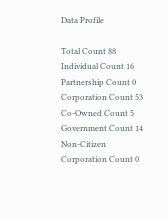Data Profile

Total Count 88
Individual Count 16
Partnership Count 0
Corporation Count 53
Co-Owned Count 5
Government Count 14
Non-Citizen Corporation Count 0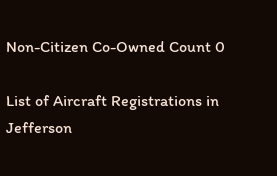Non-Citizen Co-Owned Count 0

List of Aircraft Registrations in Jefferson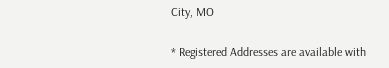City, MO

* Registered Addresses are available with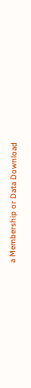a Membership or Data Download